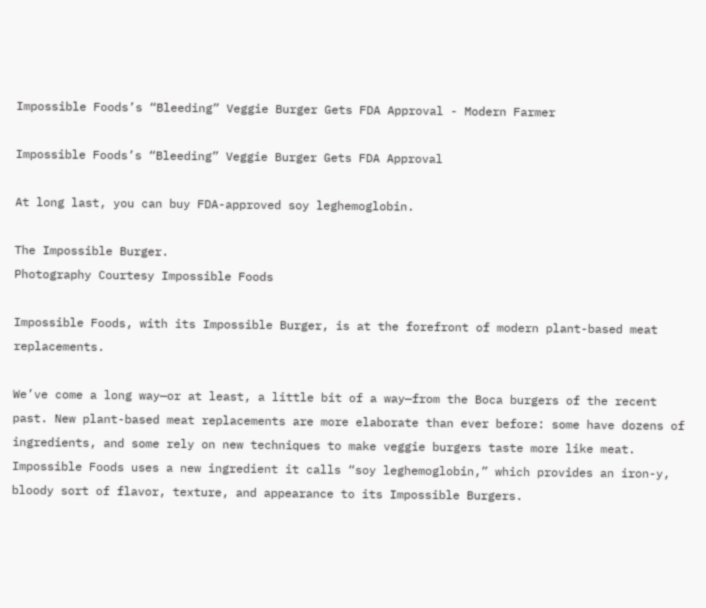Impossible Foods’s “Bleeding” Veggie Burger Gets FDA Approval - Modern Farmer

Impossible Foods’s “Bleeding” Veggie Burger Gets FDA Approval

At long last, you can buy FDA-approved soy leghemoglobin.

The Impossible Burger.
Photography Courtesy Impossible Foods

Impossible Foods, with its Impossible Burger, is at the forefront of modern plant-based meat replacements.

We’ve come a long way—or at least, a little bit of a way—from the Boca burgers of the recent past. New plant-based meat replacements are more elaborate than ever before: some have dozens of ingredients, and some rely on new techniques to make veggie burgers taste more like meat. Impossible Foods uses a new ingredient it calls “soy leghemoglobin,” which provides an iron-y, bloody sort of flavor, texture, and appearance to its Impossible Burgers.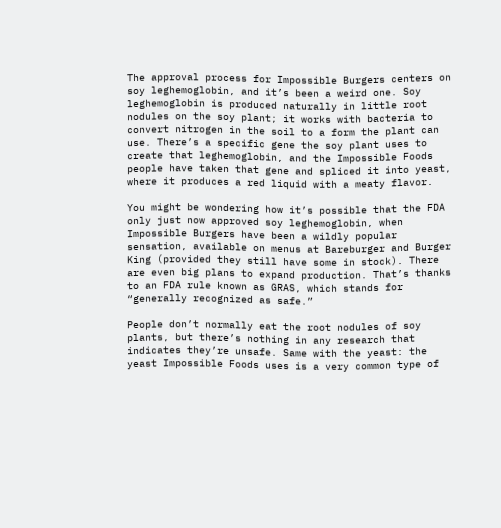The approval process for Impossible Burgers centers on soy leghemoglobin, and it’s been a weird one. Soy leghemoglobin is produced naturally in little root nodules on the soy plant; it works with bacteria to convert nitrogen in the soil to a form the plant can use. There’s a specific gene the soy plant uses to create that leghemoglobin, and the Impossible Foods people have taken that gene and spliced it into yeast, where it produces a red liquid with a meaty flavor.

You might be wondering how it’s possible that the FDA only just now approved soy leghemoglobin, when Impossible Burgers have been a wildly popular sensation, available on menus at Bareburger and Burger King (provided they still have some in stock). There are even big plans to expand production. That’s thanks to an FDA rule known as GRAS, which stands for “generally recognized as safe.”

People don’t normally eat the root nodules of soy plants, but there’s nothing in any research that indicates they’re unsafe. Same with the yeast: the yeast Impossible Foods uses is a very common type of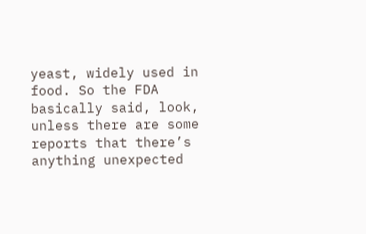yeast, widely used in food. So the FDA basically said, look, unless there are some reports that there’s anything unexpected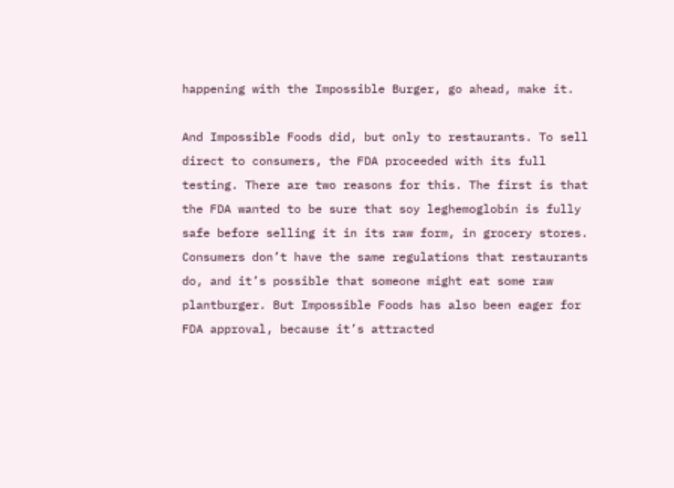happening with the Impossible Burger, go ahead, make it.

And Impossible Foods did, but only to restaurants. To sell direct to consumers, the FDA proceeded with its full testing. There are two reasons for this. The first is that the FDA wanted to be sure that soy leghemoglobin is fully safe before selling it in its raw form, in grocery stores. Consumers don’t have the same regulations that restaurants do, and it’s possible that someone might eat some raw plantburger. But Impossible Foods has also been eager for FDA approval, because it’s attracted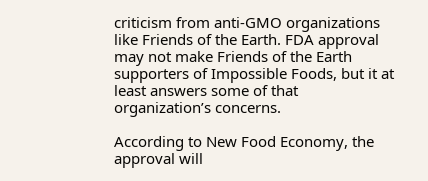criticism from anti-GMO organizations like Friends of the Earth. FDA approval may not make Friends of the Earth supporters of Impossible Foods, but it at least answers some of that organization’s concerns.

According to New Food Economy, the approval will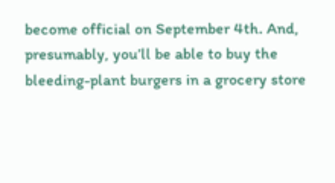become official on September 4th. And, presumably, you’ll be able to buy the bleeding-plant burgers in a grocery store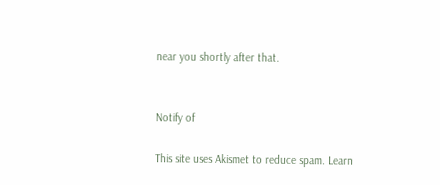near you shortly after that.


Notify of

This site uses Akismet to reduce spam. Learn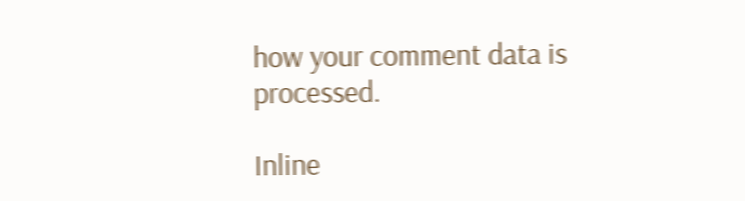how your comment data is processed.

Inline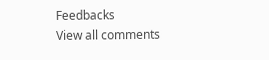Feedbacks
View all comments